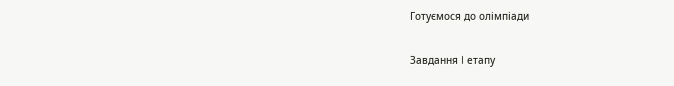Готуємося до олімпіади

Завдання I етапу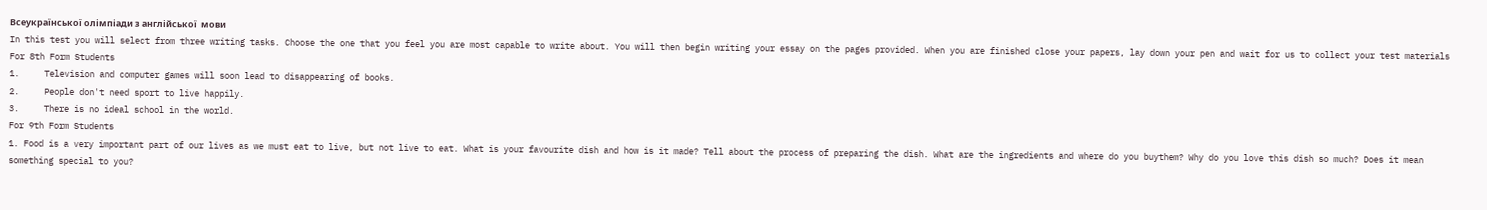Всеукраїнської олімпіади з англійської  мови
In this test you will select from three writing tasks. Choose the one that you feel you are most capable to write about. You will then begin writing your essay on the pages provided. When you are finished close your papers, lay down your pen and wait for us to collect your test materials
For 8th Form Students
1.     Television and computer games will soon lead to disappearing of books.
2.     People don't need sport to live happily.
3.     There is no ideal school in the world.
For 9th Form Students
1. Food is a very important part of our lives as we must eat to live, but not live to eat. What is your favourite dish and how is it made? Tell about the process of preparing the dish. What are the ingredients and where do you buythem? Why do you love this dish so much? Does it mean something special to you?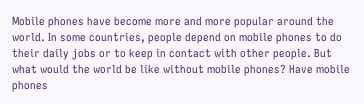Mobile phones have become more and more popular around the world. In some countries, people depend on mobile phones to do their daily jobs or to keep in contact with other people. But what would the world be like without mobile phones? Have mobile phones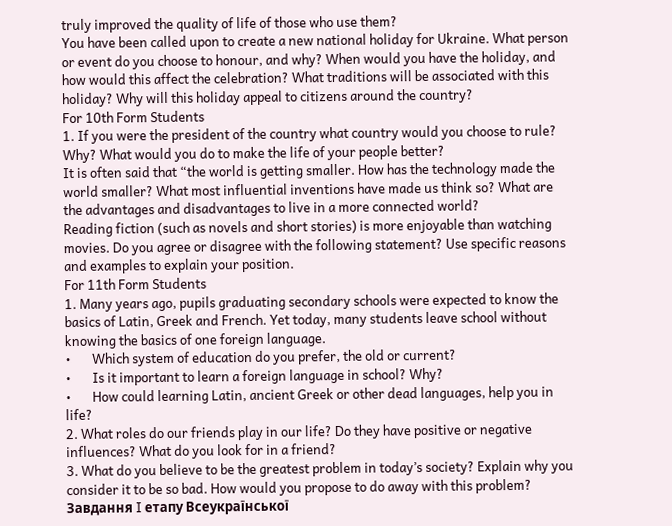truly improved the quality of life of those who use them?
You have been called upon to create a new national holiday for Ukraine. What person or event do you choose to honour, and why? When would you have the holiday, and how would this affect the celebration? What traditions will be associated with this holiday? Why will this holiday appeal to citizens around the country?
For 10th Form Students
1. If you were the president of the country what country would you choose to rule? Why? What would you do to make the life of your people better?
It is often said that “the world is getting smaller. How has the technology made the world smaller? What most influential inventions have made us think so? What are the advantages and disadvantages to live in a more connected world?
Reading fiction (such as novels and short stories) is more enjoyable than watching movies. Do you agree or disagree with the following statement? Use specific reasons and examples to explain your position.
For 11th Form Students
1. Many years ago, pupils graduating secondary schools were expected to know the basics of Latin, Greek and French. Yet today, many students leave school without knowing the basics of one foreign language.
•       Which system of education do you prefer, the old or current?
•       Is it important to learn a foreign language in school? Why?
•       How could learning Latin, ancient Greek or other dead languages, help you in life?
2. What roles do our friends play in our life? Do they have positive or negative influences? What do you look for in a friend?
3. What do you believe to be the greatest problem in today’s society? Explain why you consider it to be so bad. How would you propose to do away with this problem?
Завдання I етапу Всеукраїнської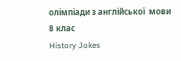олімпіади з англійської  мови
8 клас
History Jokes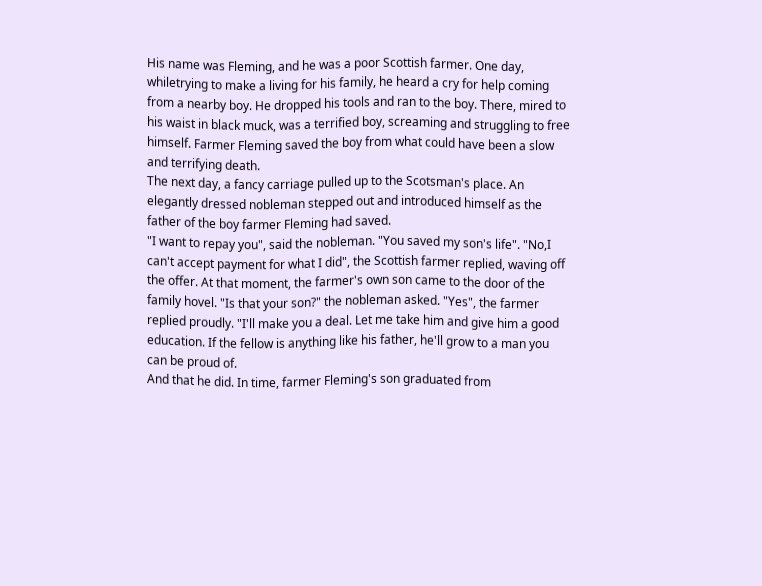His name was Fleming, and he was a poor Scottish farmer. One day, whiletrying to make a living for his family, he heard a cry for help coming from a nearby boy. He dropped his tools and ran to the boy. There, mired to his waist in black muck, was a terrified boy, screaming and struggling to free himself. Farmer Fleming saved the boy from what could have been a slow and terrifying death.
The next day, a fancy carriage pulled up to the Scotsman's place. An elegantly dressed nobleman stepped out and introduced himself as the father of the boy farmer Fleming had saved.
"I want to repay you", said the nobleman. "You saved my son's life". "No,I can't accept payment for what I did", the Scottish farmer replied, waving off the offer. At that moment, the farmer's own son came to the door of the family hovel. "Is that your son?" the nobleman asked. "Yes", the farmer replied proudly. "I'll make you a deal. Let me take him and give him a good education. If the fellow is anything like his father, he'll grow to a man you can be proud of.
And that he did. In time, farmer Fleming's son graduated from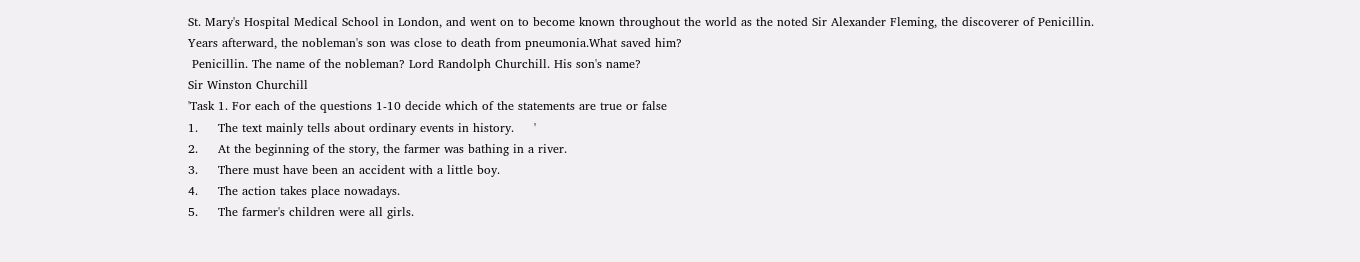St. Mary's Hospital Medical School in London, and went on to become known throughout the world as the noted Sir Alexander Fleming, the discoverer of Penicillin.
Years afterward, the nobleman's son was close to death from pneumonia.What saved him?
 Penicillin. The name of the nobleman? Lord Randolph Churchill. His son's name?
Sir Winston Churchill
'Task 1. For each of the questions 1-10 decide which of the statements are true or false
1.     The text mainly tells about ordinary events in history.     '
2.     At the beginning of the story, the farmer was bathing in a river.
3.     There must have been an accident with a little boy.
4.     The action takes place nowadays.
5.     The farmer's children were all girls.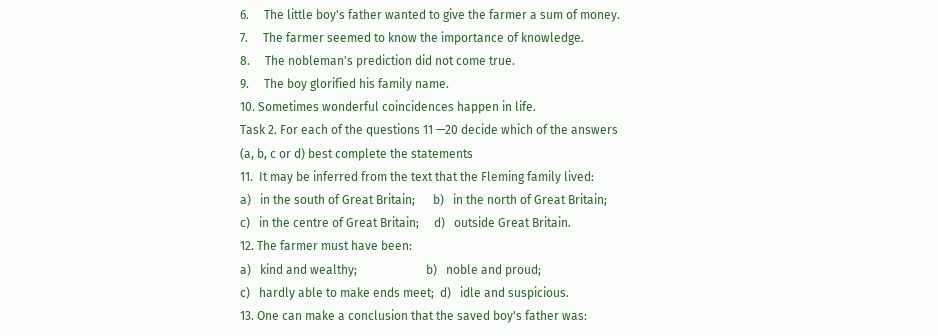6.     The little boy's father wanted to give the farmer a sum of money.
7.     The farmer seemed to know the importance of knowledge.
8.     The nobleman's prediction did not come true.
9.     The boy glorified his family name.
10. Sometimes wonderful coincidences happen in life.
Task 2. For each of the questions 11 —20 decide which of the answers (a, b, c or d) best complete the statements
11.  It may be inferred from the text that the Fleming family lived:
a)   in the south of Great Britain;      b)   in the north of Great Britain;
c)   in the centre of Great Britain;     d)   outside Great Britain.
12. The farmer must have been:
a)   kind and wealthy;                       b)   noble and proud;
c)   hardly able to make ends meet;  d)   idle and suspicious.
13. One can make a conclusion that the saved boy's father was: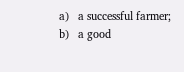a)   a successful farmer;                   b)   a good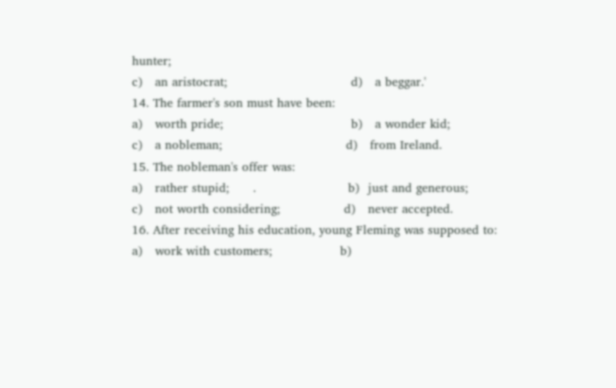hunter;
c)   an aristocrat;                               d)   a beggar.'
14. The farmer's son must have been:
a)   worth pride;                                b)   a wonder kid;
c)   a nobleman;                               d)   from Ireland.
15. The nobleman's offer was:
a)   rather stupid;      .                       b)  just and generous;
c)   not worth considering;                d)   never accepted.
16. After receiving his education, young Fleming was supposed to:
a)   work with customers;                 b)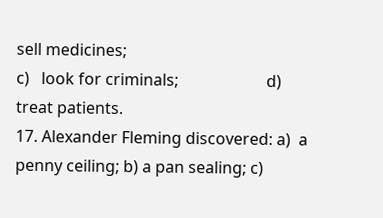sell medicines;
c)   look for criminals;                      d)   treat patients.
17. Alexander Fleming discovered: a)  a penny ceiling; b) a pan sealing; c)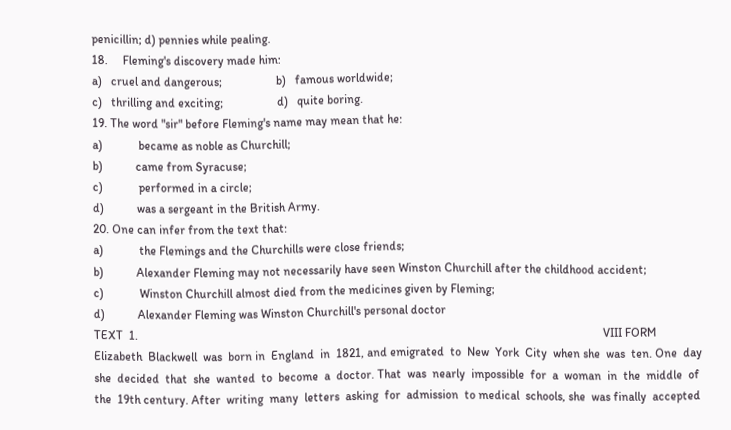penicillin; d) pennies while pealing.
18.     Fleming's discovery made him:
a)   cruel and dangerous;                  b)   famous worldwide;
c)   thrilling and exciting;                  d)   quite boring.
19. The word "sir" before Fleming's name may mean that he:
a)            became as noble as Churchill;
b)           came from Syracuse;
c)            performed in a circle;
d)           was a sergeant in the British Army.
20. One can infer from the text that:
a)            the Flemings and the Churchills were close friends;
b)           Alexander Fleming may not necessarily have seen Winston Churchill after the childhood accident;
c)            Winston Churchill almost died from the medicines given by Fleming;
d)           Alexander Fleming was Winston Churchill's personal doctor
TEXT  1.                                                                                                                                                           VIII FORM
Elizabeth  Blackwell  was  born in  England  in  1821, and emigrated  to  New  York  City  when she  was  ten. One  day  she  decided  that  she  wanted  to  become  a  doctor. That  was  nearly  impossible  for  a  woman  in  the  middle  of  the  19th century. After  writing  many  letters  asking  for  admission  to medical  schools, she  was finally  accepted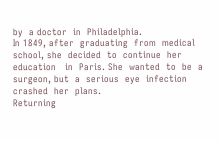by  a doctor  in  Philadelphia.
In 1849, after  graduating  from  medical  school, she  decided  to  continue  her  education   in  Paris. She  wanted  to  be  a  surgeon, but  a  serious  eye  infection crashed  her  plans.
Returning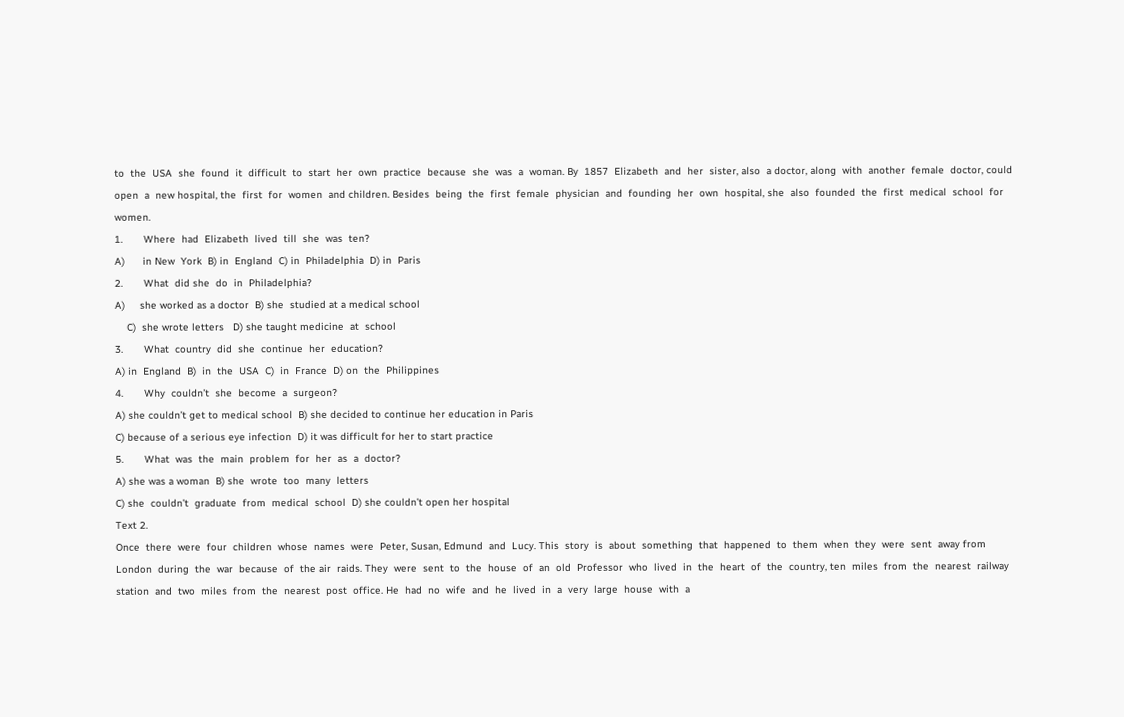to  the  USA  she  found  it  difficult  to  start  her  own  practice  because  she  was  a  woman. By  1857  Elizabeth  and  her  sister, also  a doctor, along  with  another  female  doctor, could  open  a  new hospital, the  first  for  women  and children. Besides  being  the  first  female  physician  and  founding  her  own  hospital, she  also  founded  the  first  medical  school  for  women.
1.       Where  had  Elizabeth  lived  till  she  was  ten?
A)      in New  York  B) in  England  C) in  Philadelphia  D) in  Paris
2.       What  did she  do  in  Philadelphia?
A)     she worked as a doctor  B) she  studied at a medical school
    C)  she wrote letters   D) she taught medicine  at  school
3.       What  country  did  she  continue  her  education?
A) in  England  B)  in  the  USA  C)  in  France  D) on  the  Philippines
4.       Why  couldn’t  she  become  a  surgeon?
A) she couldn’t get to medical school  B) she decided to continue her education in Paris
C) because of a serious eye infection  D) it was difficult for her to start practice
5.       What  was  the  main  problem  for  her  as  a  doctor?
A) she was a woman  B) she  wrote  too  many  letters
C) she  couldn’t  graduate  from  medical  school  D) she couldn’t open her hospital
Text 2.
Once  there  were  four  children  whose  names  were  Peter, Susan, Edmund  and  Lucy. This  story  is  about  something  that  happened  to  them  when  they  were  sent  away from  London  during  the  war  because  of  the air  raids. They  were  sent  to  the  house  of  an  old  Professor  who  lived  in  the  heart  of  the  country, ten  miles  from  the  nearest  railway  station  and  two  miles  from  the  nearest  post  office. He  had  no  wife  and  he  lived  in  a  very  large  house  with  a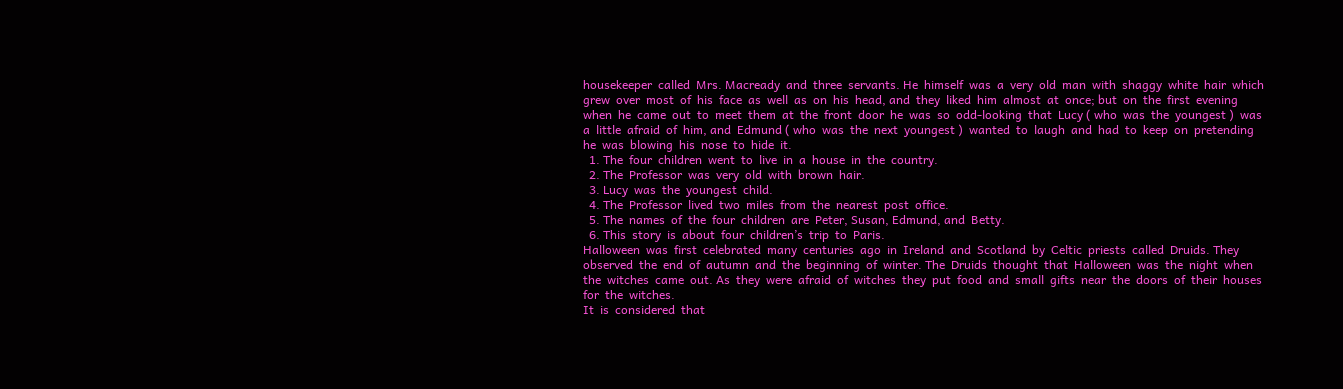housekeeper  called  Mrs. Macready  and  three  servants. He  himself  was  a  very  old  man  with  shaggy  white  hair  which  grew  over  most  of  his  face  as  well  as  on  his  head, and  they  liked  him  almost  at  once; but  on  the  first  evening    when  he  came  out  to  meet  them  at  the  front  door  he  was  so  odd-looking  that  Lucy ( who  was  the  youngest )  was  a  little  afraid  of  him, and  Edmund ( who  was  the  next  youngest )  wanted  to  laugh  and  had  to  keep  on  pretending  he  was  blowing  his  nose  to  hide  it.
  1. The  four  children  went  to  live  in  a  house  in  the  country.
  2. The  Professor  was  very  old  with  brown  hair.
  3. Lucy  was  the  youngest  child.
  4. The  Professor  lived  two  miles  from  the  nearest  post  office.
  5. The  names  of  the  four  children  are  Peter, Susan, Edmund, and  Betty.
  6. This  story  is  about  four  children’s  trip  to  Paris.
Halloween  was  first  celebrated  many  centuries  ago  in  Ireland  and  Scotland  by  Celtic  priests  called  Druids. They  observed  the  end  of  autumn  and  the  beginning  of  winter. The  Druids  thought  that  Halloween  was  the  night  when  the  witches  came  out. As  they  were  afraid  of  witches  they  put  food  and  small  gifts  near  the  doors  of  their  houses  for  the  witches.
It  is  considered  that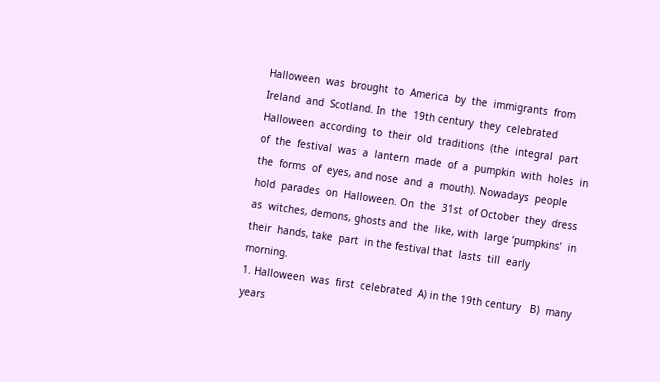Halloween  was  brought  to  America  by  the  immigrants  from  Ireland  and  Scotland. In  the  19th century  they  celebrated  Halloween  according  to  their  old  traditions  (the  integral  part  of  the  festival  was  a  lantern  made  of  a  pumpkin  with  holes  in  the  forms  of  eyes, and nose  and  a  mouth). Nowadays  people  hold  parades  on  Halloween. On  the  31st  of October  they  dress  as  witches, demons, ghosts and  the  like, with  large ‘pumpkins’  in  their  hands, take  part  in the festival that  lasts  till  early  morning.
1. Halloween  was  first  celebrated  A) in the 19th century   B)  many  years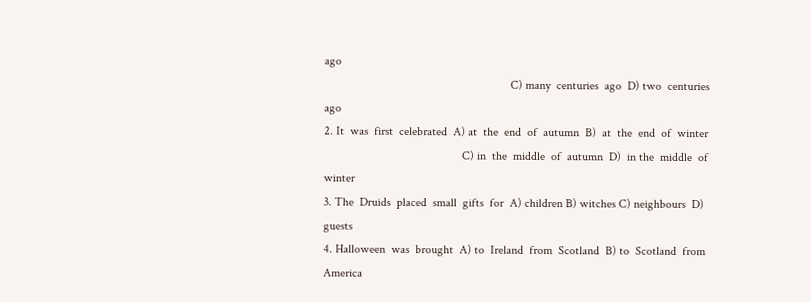ago
                                                              C) many  centuries  ago  D) two  centuries  ago
2. It  was  first  celebrated  A) at  the  end  of  autumn  B)  at  the  end  of  winter
                                              C) in  the  middle  of  autumn  D)  in the  middle  of  winter
3. The  Druids  placed  small  gifts  for  A) children B) witches C) neighbours  D) guests
4. Halloween  was  brought  A) to  Ireland  from  Scotland  B) to  Scotland  from  America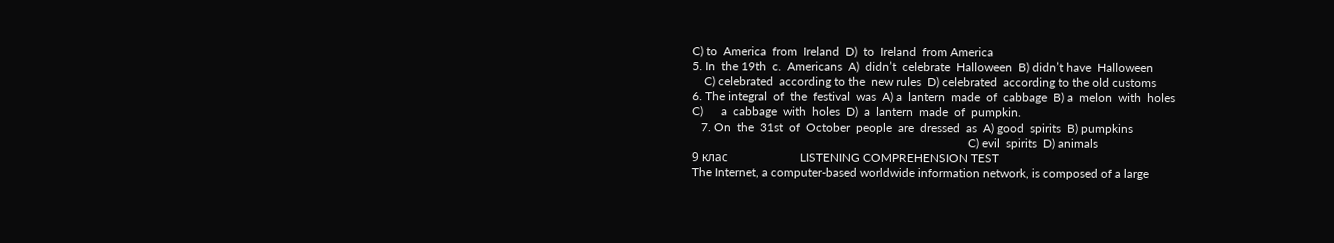C) to  America  from  Ireland  D)  to  Ireland  from America
5. In  the 19th  c.  Americans  A)  didn’t  celebrate  Halloween  B) didn’t have  Halloween
    C) celebrated  according to the  new rules  D) celebrated  according to the old customs
6. The integral  of  the  festival  was  A) a  lantern  made  of  cabbage  B) a  melon  with  holes
C)      a  cabbage  with  holes  D)  a  lantern  made  of  pumpkin.
   7. On  the  31st  of  October  people  are  dressed  as  A) good  spirits  B) pumpkins
                                                                                            C) evil  spirits  D) animals
9 клас                        LISTENING COMPREHENSION TEST
The Internet, a computer-based worldwide information network, is composed of a large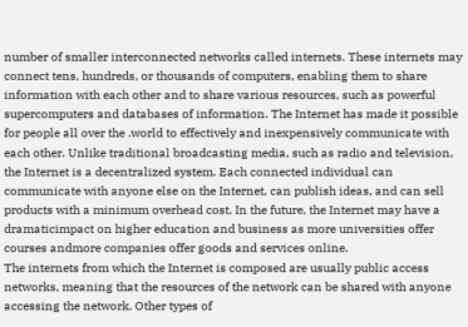number of smaller interconnected networks called internets. These internets may connect tens, hundreds, or thousands of computers, enabling them to share information with each other and to share various resources, such as powerful supercomputers and databases of information. The Internet has made it possible for people all over the .world to effectively and inexpensively communicate with each other. Unlike traditional broadcasting media, such as radio and television, the Internet is a decentralized system. Each connected individual can communicate with anyone else on the Internet, can publish ideas, and can sell products with a minimum overhead cost. In the future, the Internet may have a dramaticimpact on higher education and business as more universities offer courses andmore companies offer goods and services online.
The internets from which the Internet is composed are usually public access networks, meaning that the resources of the network can be shared with anyone accessing the network. Other types of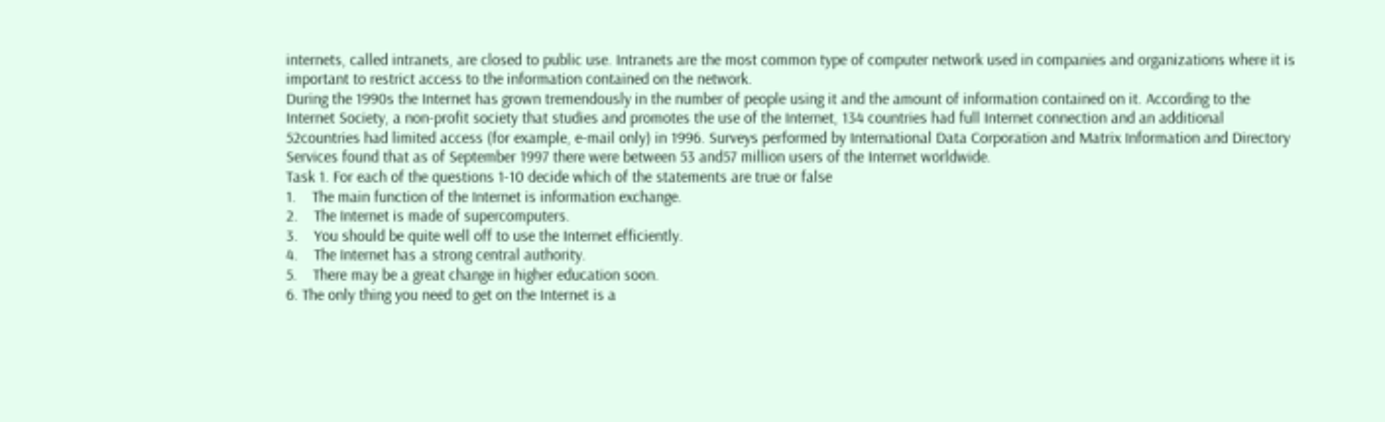internets, called intranets, are closed to public use. Intranets are the most common type of computer network used in companies and organizations where it is important to restrict access to the information contained on the network.
During the 1990s the Internet has grown tremendously in the number of people using it and the amount of information contained on it. According to the Internet Society, a non-profit society that studies and promotes the use of the Internet, 134 countries had full Internet connection and an additional 52countries had limited access (for example, e-mail only) in 1996. Surveys performed by International Data Corporation and Matrix Information and Directory Services found that as of September 1997 there were between 53 and57 million users of the Internet worldwide.
Task 1. For each of the questions 1-10 decide which of the statements are true or false
1.    The main function of the Internet is information exchange.
2.    The Internet is made of supercomputers.
3.    You should be quite well off to use the Internet efficiently.
4.    The Internet has a strong central authority.
5.    There may be a great change in higher education soon.
6. The only thing you need to get on the Internet is a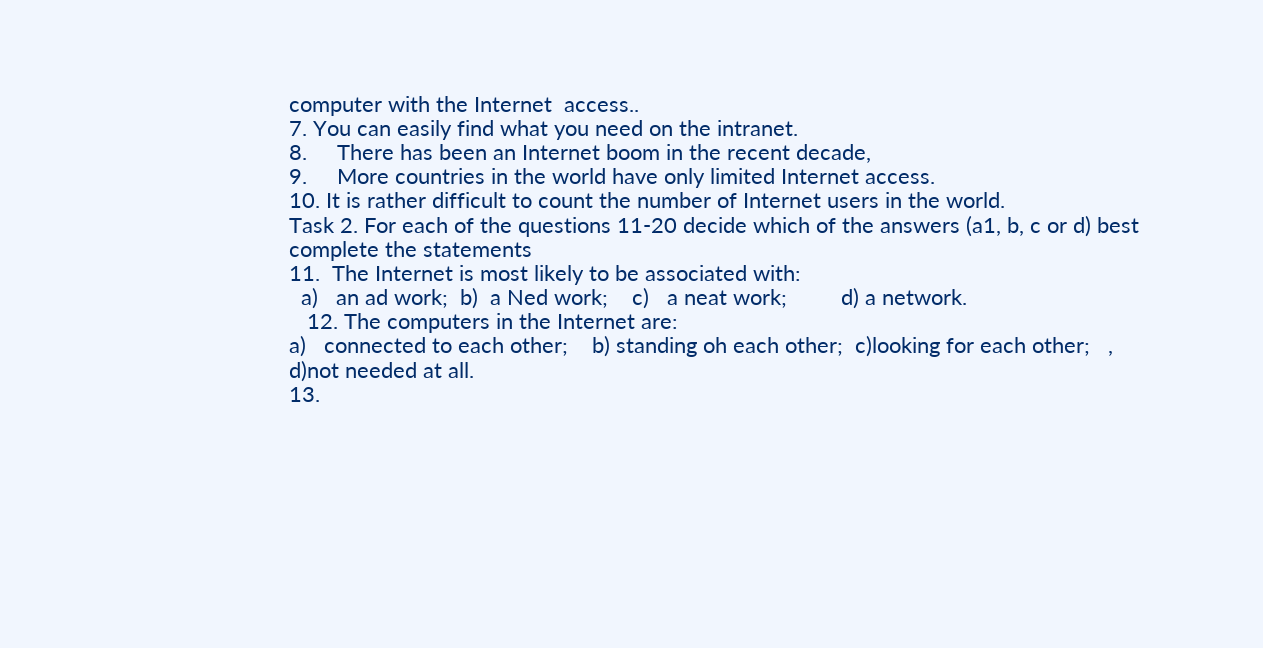computer with the Internet  access..
7. You can easily find what you need on the intranet.
8.     There has been an Internet boom in the recent decade,
9.     More countries in the world have only limited Internet access.
10. It is rather difficult to count the number of Internet users in the world.
Task 2. For each of the questions 11-20 decide which of the answers (a1, b, c or d) best complete the statements
11.  The Internet is most likely to be associated with:
  a)   an ad work;  b)  a Ned work;    c)   a neat work;         d) a network.
   12. The computers in the Internet are:
a)   connected to each other;    b) standing oh each other;  c)looking for each other;   ,     d)not needed at all.
13.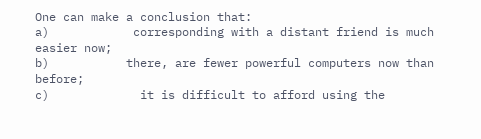One can make a conclusion that:
a)            corresponding with a distant friend is much easier now;
b)           there, are fewer powerful computers now than before;
c)             it is difficult to afford using the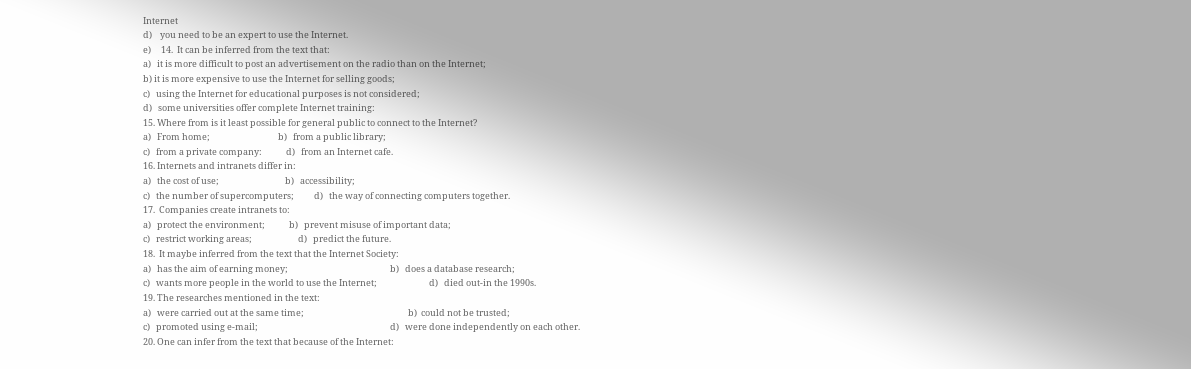Internet
d)    you need to be an expert to use the Internet.
e)     14.  It can be inferred from the text that:
a)   it is more difficult to post an advertisement on the radio than on the Internet;
b) it is more expensive to use the Internet for selling goods;
c)   using the Internet for educational purposes is not considered;
d)   some universities offer complete Internet training:
15. Where from is it least possible for general public to connect to the Internet?
a)   From home;                                  b)   from a public library;
c)   from a private company:            d)   from an Internet cafe.
16. Internets and intranets differ in:
a)   the cost of use;                                 b)   accessibility;
c)   the number of supercomputers;          d)   the way of connecting computers together.
17.  Companies create intranets to:
a)   protect the environment;            b)   prevent misuse of important data;
c)   restrict working areas;                       d)   predict the future.
18.  It maybe inferred from the text that the Internet Society:
a)   has the aim of earning money;                                                   b)   does a database research;
c)   wants more people in the world to use the Internet;                          d)   died out-in the 1990s.
19. The researches mentioned in the text:
a)   were carried out at the same time;                                                    b)  could not be trusted;
c)   promoted using e-mail;                                                                  d)   were done independently on each other.
20. One can infer from the text that because of the Internet: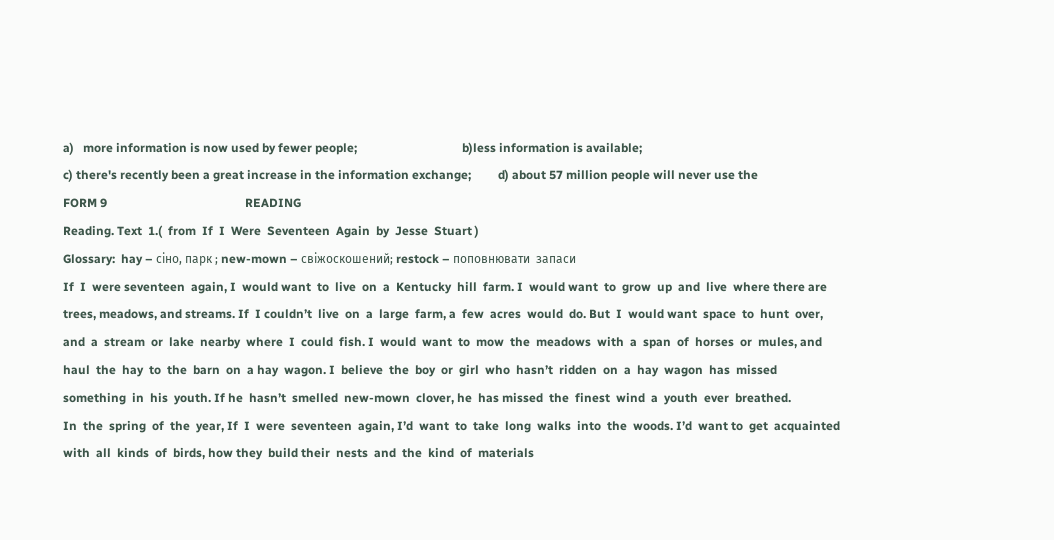a)   more information is now used by fewer people;                                   b)less information is available;
c) there's recently been a great increase in the information exchange;         d) about 57 million people will never use the
FORM 9                                              READING
Reading. Text  1.(  from  If  I  Were  Seventeen  Again  by  Jesse  Stuart )
Glossary:  hay – сіно, парк ; new-mown – свіжоскошений; restock – поповнювати  запаси
If  I  were seventeen  again, I  would want  to  live  on  a  Kentucky  hill  farm. I  would want  to  grow  up  and  live  where there are  trees, meadows, and streams. If  I couldn’t  live  on  a  large  farm, a  few  acres  would  do. But  I  would want  space  to  hunt  over, and  a  stream  or  lake  nearby  where  I  could  fish. I  would  want  to  mow  the  meadows  with  a  span  of  horses  or  mules, and  haul  the  hay  to  the  barn  on  a hay  wagon. I  believe  the  boy  or  girl  who  hasn’t  ridden  on  a  hay  wagon  has  missed  something  in  his  youth. If he  hasn’t  smelled  new-mown  clover, he  has missed  the  finest  wind  a  youth  ever  breathed.
In  the  spring  of  the  year, If  I  were  seventeen  again, I’d  want  to  take  long  walks  into  the  woods. I’d  want to  get  acquainted  with  all  kinds  of  birds, how they  build their  nests  and  the  kind  of  materials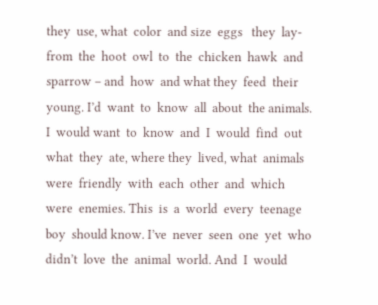they  use, what  color  and size  eggs   they  lay-from  the  hoot  owl  to  the  chicken  hawk  and  sparrow – and  how  and what they  feed  their young. I’d  want  to  know  all  about  the animals. I  would want  to  know  and  I  would  find  out  what  they  ate, where they  lived, what  animals  were  friendly  with  each  other  and  which  were  enemies. This  is  a  world  every  teenage   boy  should know. I’ve  never  seen  one  yet  who  didn’t  love  the  animal  world. And  I  would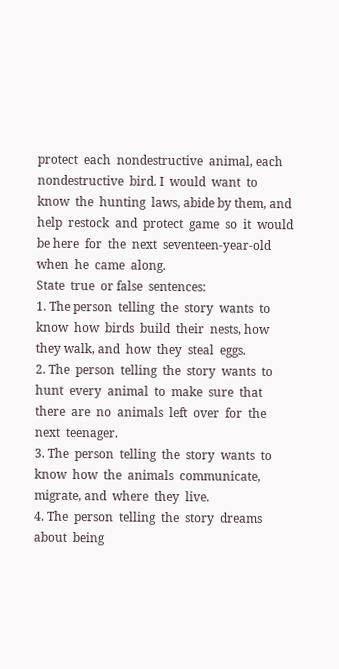protect  each  nondestructive  animal, each  nondestructive  bird. I  would  want  to  know  the  hunting  laws, abide by them, and help  restock  and  protect  game  so  it  would  be here  for  the  next  seventeen-year-old  when  he  came  along.
State  true  or false  sentences:
1. The person  telling  the  story  wants  to  know  how  birds  build  their  nests, how  they walk, and  how  they  steal  eggs.
2. The  person  telling  the  story  wants  to  hunt  every  animal  to  make  sure  that  there  are  no  animals  left  over  for  the  next  teenager.
3. The  person  telling  the  story  wants  to  know  how  the  animals  communicate, migrate, and  where  they  live.
4. The  person  telling  the  story  dreams  about  being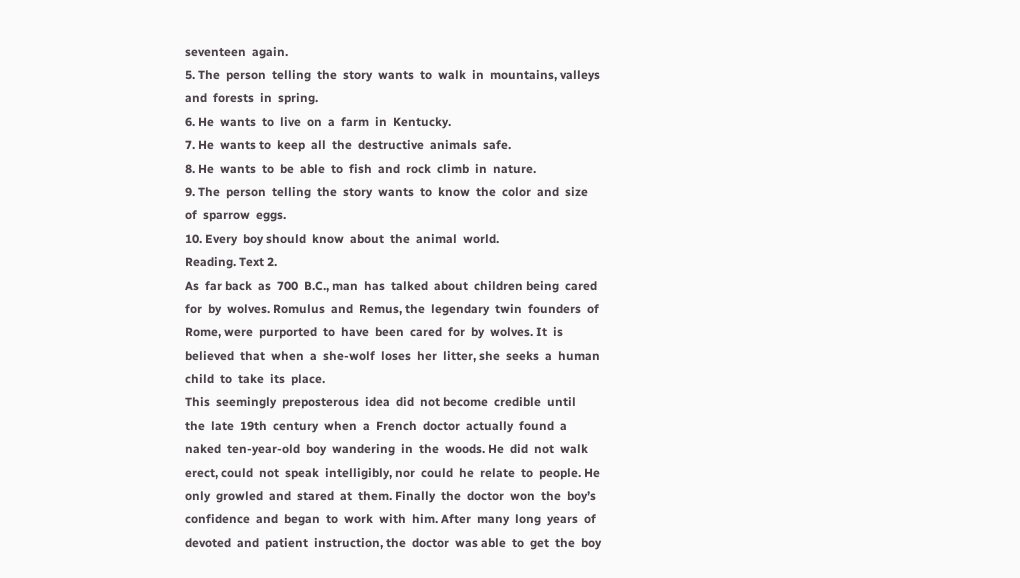seventeen  again.
5. The  person  telling  the  story  wants  to  walk  in  mountains, valleys  and  forests  in  spring.
6. He  wants  to  live  on  a  farm  in  Kentucky.
7. He  wants to  keep  all  the  destructive  animals  safe.
8. He  wants  to  be  able  to  fish  and  rock  climb  in  nature.
9. The  person  telling  the  story  wants  to  know  the  color  and  size  of  sparrow  eggs.
10. Every  boy should  know  about  the  animal  world.
Reading. Text 2.
As  far back  as  700  B.C., man  has  talked  about  children being  cared  for  by  wolves. Romulus  and  Remus, the  legendary  twin  founders  of  Rome, were  purported  to  have  been  cared  for  by  wolves. It  is  believed  that  when  a  she-wolf  loses  her  litter, she  seeks  a  human  child  to  take  its  place.
This  seemingly  preposterous  idea  did  not become  credible  until  the  late  19th  century  when  a  French  doctor  actually  found  a  naked  ten-year-old  boy  wandering  in  the  woods. He  did  not  walk  erect, could  not  speak  intelligibly, nor  could  he  relate  to  people. He  only  growled  and  stared  at  them. Finally  the  doctor  won  the  boy’s  confidence  and  began  to  work  with  him. After  many  long  years  of  devoted  and  patient  instruction, the  doctor  was able  to  get  the  boy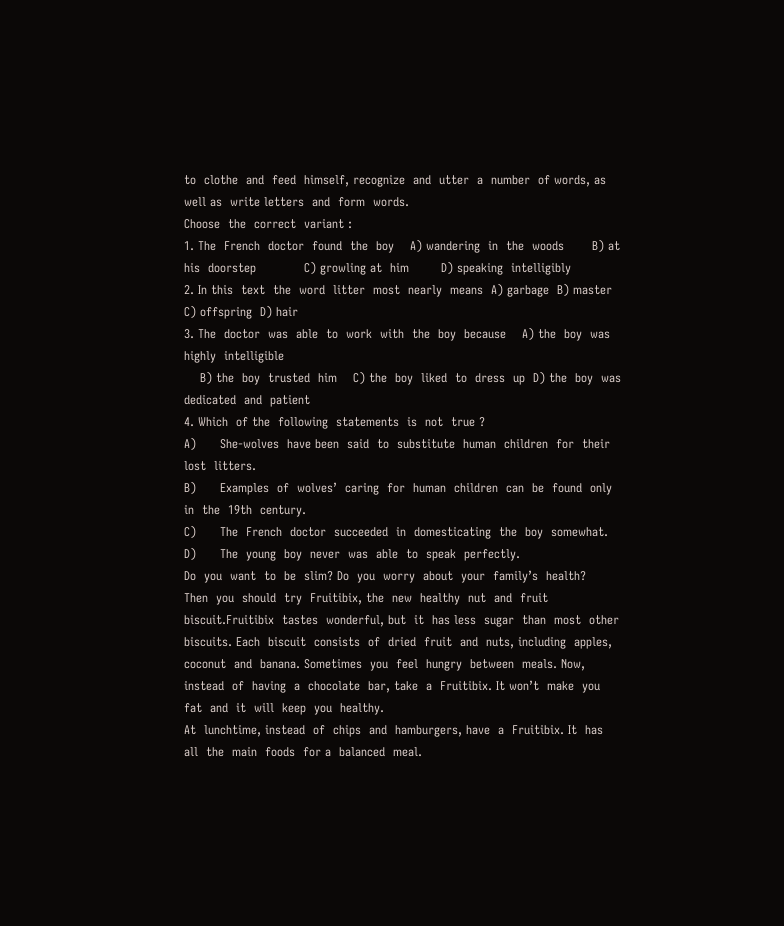to  clothe  and  feed  himself, recognize  and  utter  a  number  of words, as well as  write letters  and  form  words.
Choose  the  correct  variant :
1. The  French  doctor  found  the  boy    A) wandering  in  the  woods       B) at  his  doorstep            C) growling at  him        D) speaking  intelligibly
2. In this  text  the  word  litter  most  nearly  means  A) garbage  B) master  C) offspring  D) hair
3. The  doctor  was  able  to  work  with  the  boy  because    A) the  boy  was  highly  intelligible
    B) the  boy  trusted  him    C) the  boy  liked  to  dress  up  D) the  boy  was dedicated  and  patient
4. Which  of the  following  statements  is  not  true ?
A)      She-wolves  have been  said  to  substitute  human  children  for  their  lost  litters.
B)      Examples  of  wolves’  caring  for  human  children  can  be  found  only  in  the  19th  century.
C)      The  French  doctor  succeeded  in  domesticating  the  boy  somewhat.
D)      The  young  boy  never  was  able  to  speak  perfectly.
Do  you  want  to  be  slim? Do  you  worry  about  your  family’s  health?
Then  you  should  try  Fruitibix, the  new  healthy  nut  and  fruit  biscuit.Fruitibix  tastes  wonderful, but  it  has less  sugar  than  most  other  biscuits. Each  biscuit  consists  of  dried  fruit  and  nuts, including  apples, coconut  and  banana. Sometimes  you  feel  hungry  between  meals. Now, instead  of  having  a  chocolate  bar, take  a  Fruitibix. It won’t  make  you  fat  and  it  will  keep  you  healthy.
At  lunchtime, instead  of  chips  and  hamburgers, have  a  Fruitibix. It  has  all  the  main  foods  for a  balanced  meal.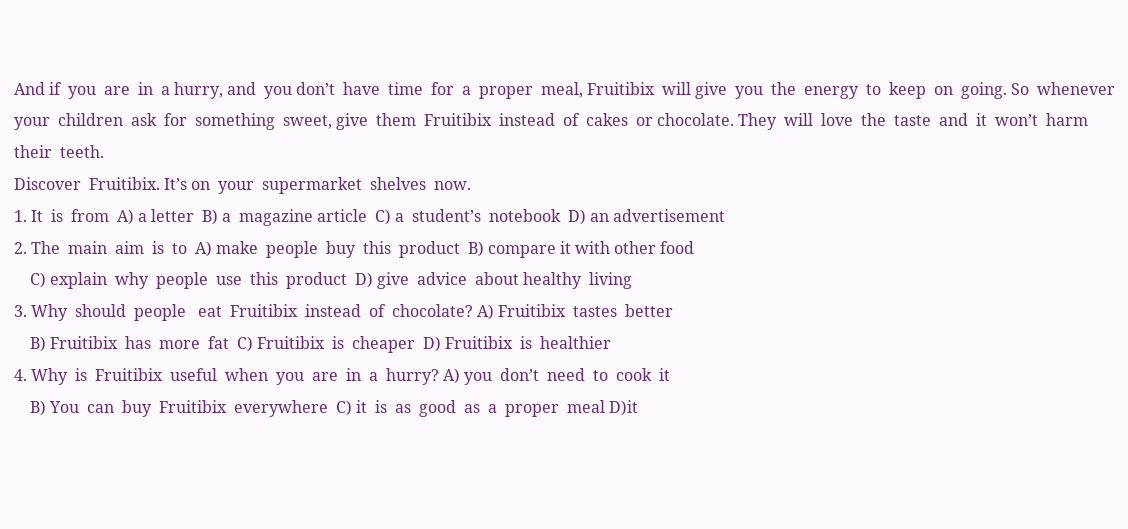And if  you  are  in  a hurry, and  you don’t  have  time  for  a  proper  meal, Fruitibix  will give  you  the  energy  to  keep  on  going. So  whenever  your  children  ask  for  something  sweet, give  them  Fruitibix  instead  of  cakes  or chocolate. They  will  love  the  taste  and  it  won’t  harm  their  teeth.
Discover  Fruitibix. It’s on  your  supermarket  shelves  now.
1. It  is  from  A) a letter  B) a  magazine article  C) a  student’s  notebook  D) an advertisement
2. The  main  aim  is  to  A) make  people  buy  this  product  B) compare it with other food
    C) explain  why  people  use  this  product  D) give  advice  about healthy  living
3. Why  should  people   eat  Fruitibix  instead  of  chocolate? A) Fruitibix  tastes  better
    B) Fruitibix  has  more  fat  C) Fruitibix  is  cheaper  D) Fruitibix  is  healthier
4. Why  is  Fruitibix  useful  when  you  are  in  a  hurry? A) you  don’t  need  to  cook  it
    B) You  can  buy  Fruitibix  everywhere  C) it  is  as  good  as  a  proper  meal D)it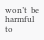won’t  be harmful  to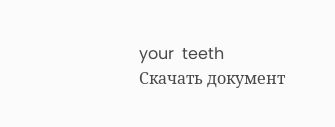your  teeth
Скачать документ